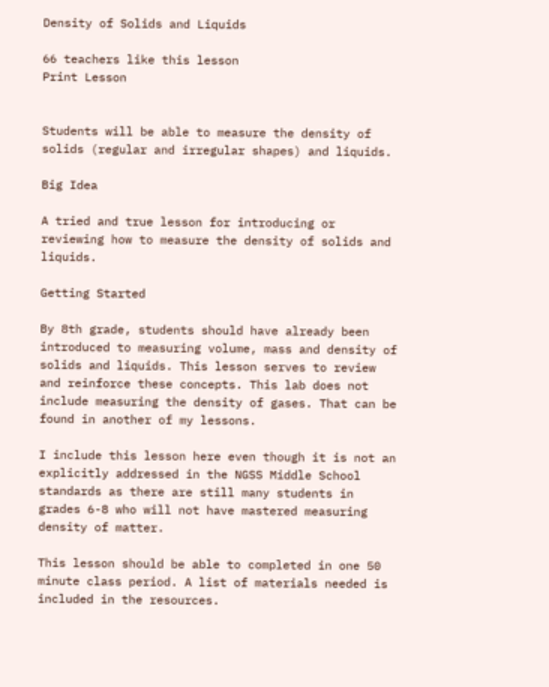Density of Solids and Liquids

66 teachers like this lesson
Print Lesson


Students will be able to measure the density of solids (regular and irregular shapes) and liquids.

Big Idea

A tried and true lesson for introducing or reviewing how to measure the density of solids and liquids.

Getting Started

By 8th grade, students should have already been introduced to measuring volume, mass and density of solids and liquids. This lesson serves to review and reinforce these concepts. This lab does not include measuring the density of gases. That can be found in another of my lessons.

I include this lesson here even though it is not an explicitly addressed in the NGSS Middle School standards as there are still many students in grades 6-8 who will not have mastered measuring density of matter.

This lesson should be able to completed in one 50 minute class period. A list of materials needed is included in the resources.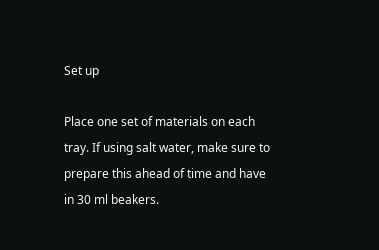Set up

Place one set of materials on each tray. If using salt water, make sure to prepare this ahead of time and have in 30 ml beakers.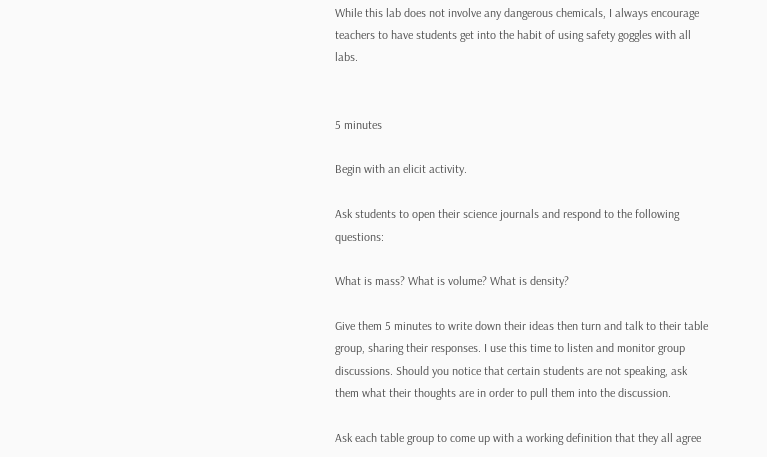While this lab does not involve any dangerous chemicals, I always encourage teachers to have students get into the habit of using safety goggles with all labs.


5 minutes

Begin with an elicit activity.

Ask students to open their science journals and respond to the following questions:

What is mass? What is volume? What is density?

Give them 5 minutes to write down their ideas then turn and talk to their table group, sharing their responses. I use this time to listen and monitor group discussions. Should you notice that certain students are not speaking, ask them what their thoughts are in order to pull them into the discussion.

Ask each table group to come up with a working definition that they all agree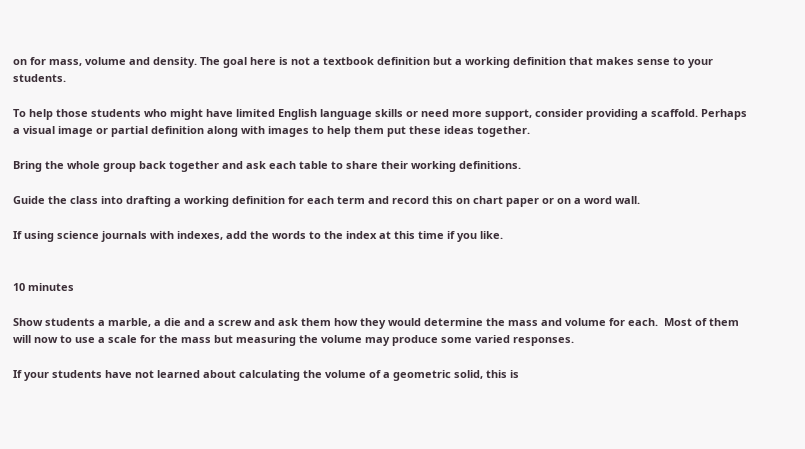on for mass, volume and density. The goal here is not a textbook definition but a working definition that makes sense to your students.

To help those students who might have limited English language skills or need more support, consider providing a scaffold. Perhaps a visual image or partial definition along with images to help them put these ideas together.

Bring the whole group back together and ask each table to share their working definitions.

Guide the class into drafting a working definition for each term and record this on chart paper or on a word wall.

If using science journals with indexes, add the words to the index at this time if you like.


10 minutes

Show students a marble, a die and a screw and ask them how they would determine the mass and volume for each.  Most of them will now to use a scale for the mass but measuring the volume may produce some varied responses.

If your students have not learned about calculating the volume of a geometric solid, this is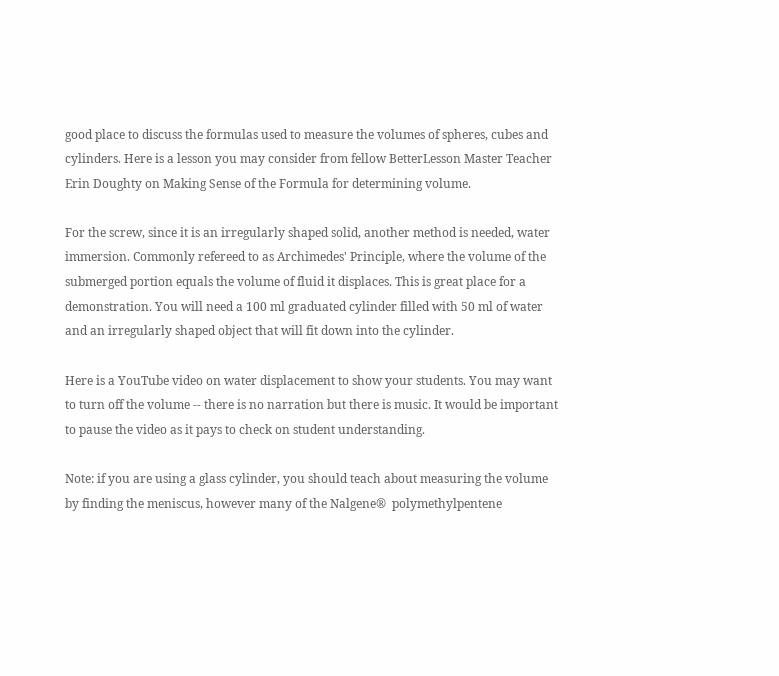good place to discuss the formulas used to measure the volumes of spheres, cubes and cylinders. Here is a lesson you may consider from fellow BetterLesson Master Teacher Erin Doughty on Making Sense of the Formula for determining volume.

For the screw, since it is an irregularly shaped solid, another method is needed, water immersion. Commonly refereed to as Archimedes' Principle, where the volume of the submerged portion equals the volume of fluid it displaces. This is great place for a demonstration. You will need a 100 ml graduated cylinder filled with 50 ml of water and an irregularly shaped object that will fit down into the cylinder.

Here is a YouTube video on water displacement to show your students. You may want to turn off the volume -- there is no narration but there is music. It would be important to pause the video as it pays to check on student understanding.

Note: if you are using a glass cylinder, you should teach about measuring the volume by finding the meniscus, however many of the Nalgene®  polymethylpentene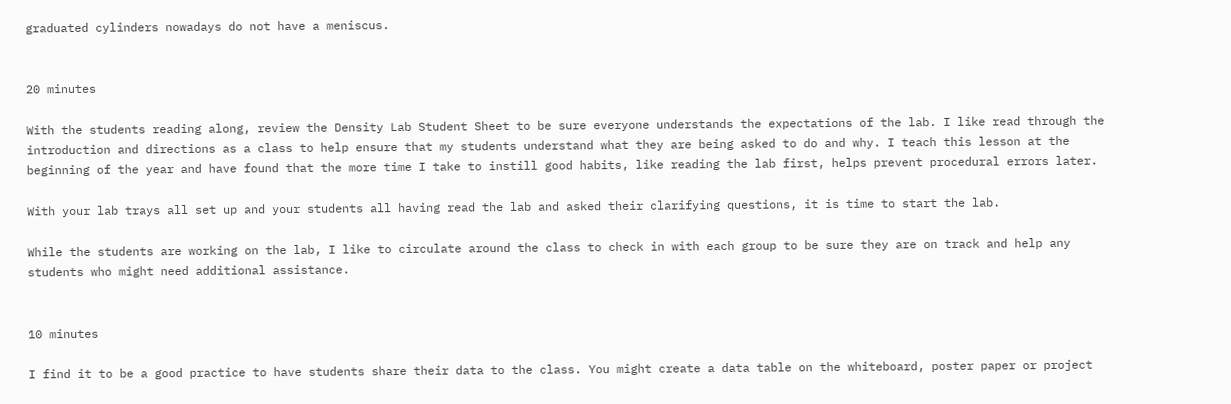graduated cylinders nowadays do not have a meniscus.


20 minutes

With the students reading along, review the Density Lab Student Sheet to be sure everyone understands the expectations of the lab. I like read through the introduction and directions as a class to help ensure that my students understand what they are being asked to do and why. I teach this lesson at the beginning of the year and have found that the more time I take to instill good habits, like reading the lab first, helps prevent procedural errors later.

With your lab trays all set up and your students all having read the lab and asked their clarifying questions, it is time to start the lab.

While the students are working on the lab, I like to circulate around the class to check in with each group to be sure they are on track and help any students who might need additional assistance.


10 minutes

I find it to be a good practice to have students share their data to the class. You might create a data table on the whiteboard, poster paper or project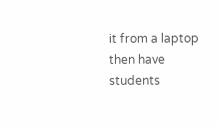it from a laptop then have students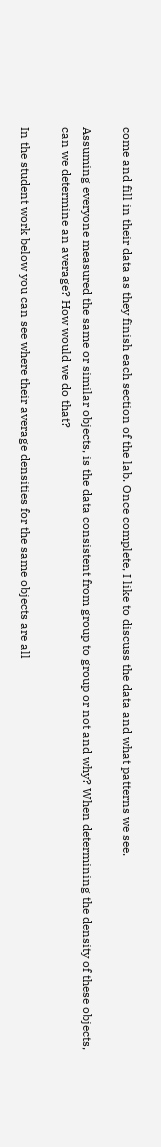come and fill in their data as they finish each section of the lab. Once complete, I like to discuss the data and what patterns we see.

Assuming everyone measured the same or similar objects, is the data consistent from group to group or not and why? When determining the density of these objects, can we determine an average? How would we do that?

In the student work below you can see where their average densities for the same objects are all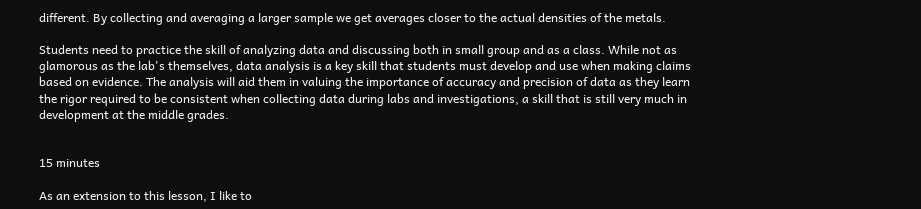different. By collecting and averaging a larger sample we get averages closer to the actual densities of the metals.

Students need to practice the skill of analyzing data and discussing both in small group and as a class. While not as glamorous as the lab's themselves, data analysis is a key skill that students must develop and use when making claims based on evidence. The analysis will aid them in valuing the importance of accuracy and precision of data as they learn the rigor required to be consistent when collecting data during labs and investigations, a skill that is still very much in development at the middle grades.


15 minutes

As an extension to this lesson, I like to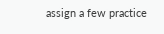assign a few practice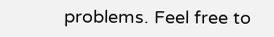problems. Feel free to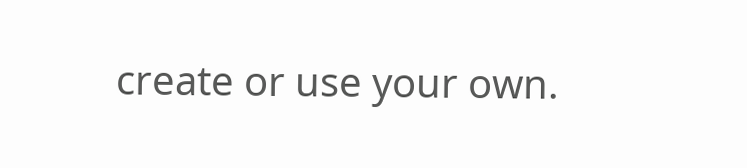create or use your own.